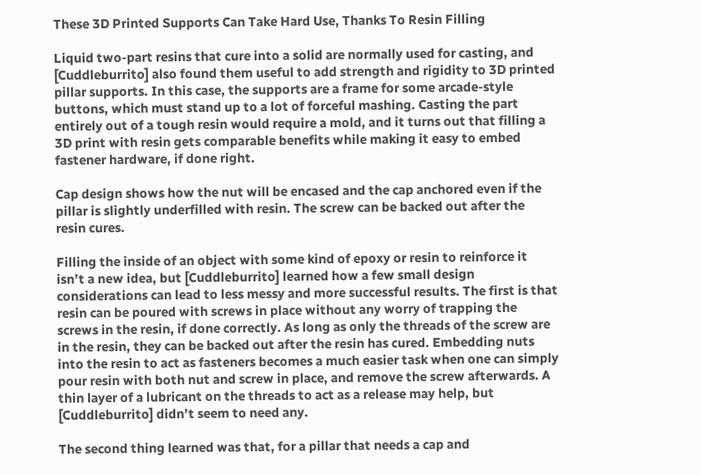These 3D Printed Supports Can Take Hard Use, Thanks To Resin Filling

Liquid two-part resins that cure into a solid are normally used for casting, and [Cuddleburrito] also found them useful to add strength and rigidity to 3D printed pillar supports. In this case, the supports are a frame for some arcade-style buttons, which must stand up to a lot of forceful mashing. Casting the part entirely out of a tough resin would require a mold, and it turns out that filling a 3D print with resin gets comparable benefits while making it easy to embed fastener hardware, if done right.

Cap design shows how the nut will be encased and the cap anchored even if the pillar is slightly underfilled with resin. The screw can be backed out after the resin cures.

Filling the inside of an object with some kind of epoxy or resin to reinforce it isn’t a new idea, but [Cuddleburrito] learned how a few small design considerations can lead to less messy and more successful results. The first is that resin can be poured with screws in place without any worry of trapping the screws in the resin, if done correctly. As long as only the threads of the screw are in the resin, they can be backed out after the resin has cured. Embedding nuts into the resin to act as fasteners becomes a much easier task when one can simply pour resin with both nut and screw in place, and remove the screw afterwards. A thin layer of a lubricant on the threads to act as a release may help, but [Cuddleburrito] didn’t seem to need any.

The second thing learned was that, for a pillar that needs a cap and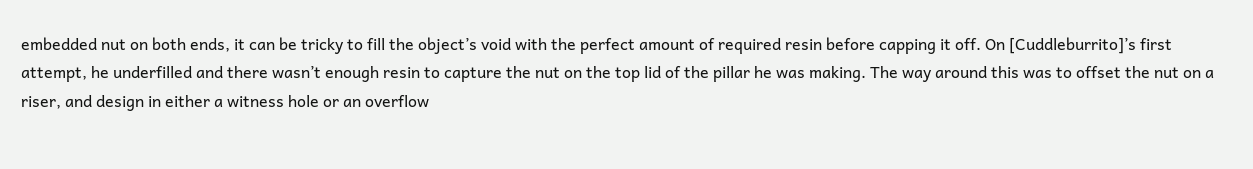embedded nut on both ends, it can be tricky to fill the object’s void with the perfect amount of required resin before capping it off. On [Cuddleburrito]’s first attempt, he underfilled and there wasn’t enough resin to capture the nut on the top lid of the pillar he was making. The way around this was to offset the nut on a riser, and design in either a witness hole or an overflow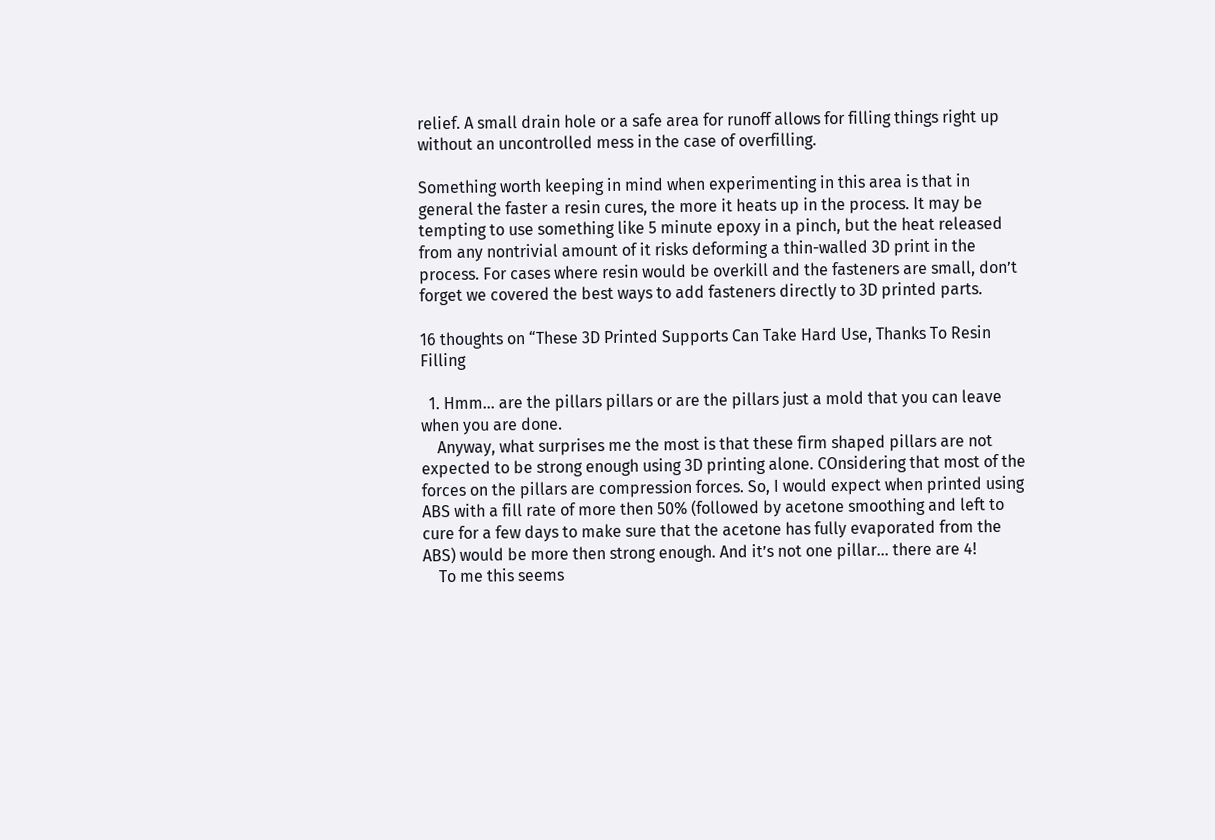relief. A small drain hole or a safe area for runoff allows for filling things right up without an uncontrolled mess in the case of overfilling.

Something worth keeping in mind when experimenting in this area is that in general the faster a resin cures, the more it heats up in the process. It may be tempting to use something like 5 minute epoxy in a pinch, but the heat released from any nontrivial amount of it risks deforming a thin-walled 3D print in the process. For cases where resin would be overkill and the fasteners are small, don’t forget we covered the best ways to add fasteners directly to 3D printed parts.

16 thoughts on “These 3D Printed Supports Can Take Hard Use, Thanks To Resin Filling

  1. Hmm… are the pillars pillars or are the pillars just a mold that you can leave when you are done.
    Anyway, what surprises me the most is that these firm shaped pillars are not expected to be strong enough using 3D printing alone. COnsidering that most of the forces on the pillars are compression forces. So, I would expect when printed using ABS with a fill rate of more then 50% (followed by acetone smoothing and left to cure for a few days to make sure that the acetone has fully evaporated from the ABS) would be more then strong enough. And it’s not one pillar… there are 4!
    To me this seems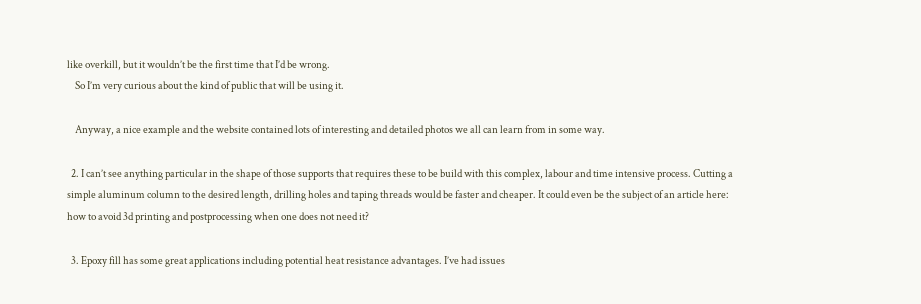like overkill, but it wouldn’t be the first time that I’d be wrong.
    So I’m very curious about the kind of public that will be using it.

    Anyway, a nice example and the website contained lots of interesting and detailed photos we all can learn from in some way.

  2. I can’t see anything particular in the shape of those supports that requires these to be build with this complex, labour and time intensive process. Cutting a simple aluminum column to the desired length, drilling holes and taping threads would be faster and cheaper. It could even be the subject of an article here: how to avoid 3d printing and postprocessing when one does not need it?

  3. Epoxy fill has some great applications including potential heat resistance advantages. I’ve had issues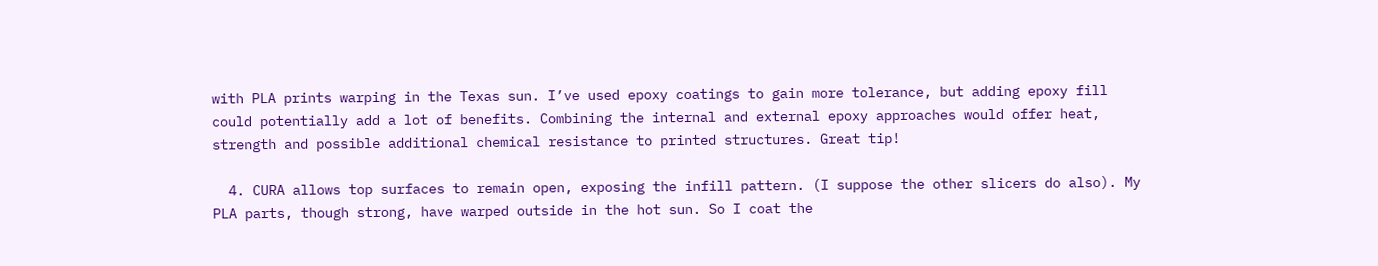with PLA prints warping in the Texas sun. I’ve used epoxy coatings to gain more tolerance, but adding epoxy fill could potentially add a lot of benefits. Combining the internal and external epoxy approaches would offer heat, strength and possible additional chemical resistance to printed structures. Great tip!

  4. CURA allows top surfaces to remain open, exposing the infill pattern. (I suppose the other slicers do also). My PLA parts, though strong, have warped outside in the hot sun. So I coat the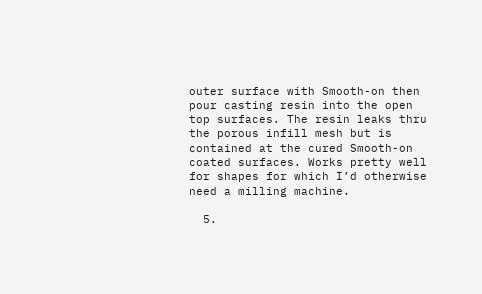outer surface with Smooth-on then pour casting resin into the open top surfaces. The resin leaks thru the porous infill mesh but is contained at the cured Smooth-on coated surfaces. Works pretty well for shapes for which I’d otherwise need a milling machine.

  5.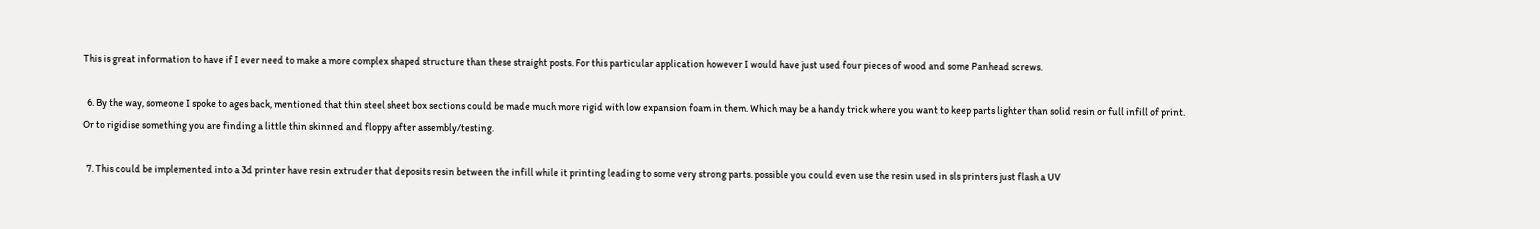This is great information to have if I ever need to make a more complex shaped structure than these straight posts. For this particular application however I would have just used four pieces of wood and some Panhead screws.

  6. By the way, someone I spoke to ages back, mentioned that thin steel sheet box sections could be made much more rigid with low expansion foam in them. Which may be a handy trick where you want to keep parts lighter than solid resin or full infill of print. Or to rigidise something you are finding a little thin skinned and floppy after assembly/testing.

  7. This could be implemented into a 3d printer have resin extruder that deposits resin between the infill while it printing leading to some very strong parts. possible you could even use the resin used in sls printers just flash a UV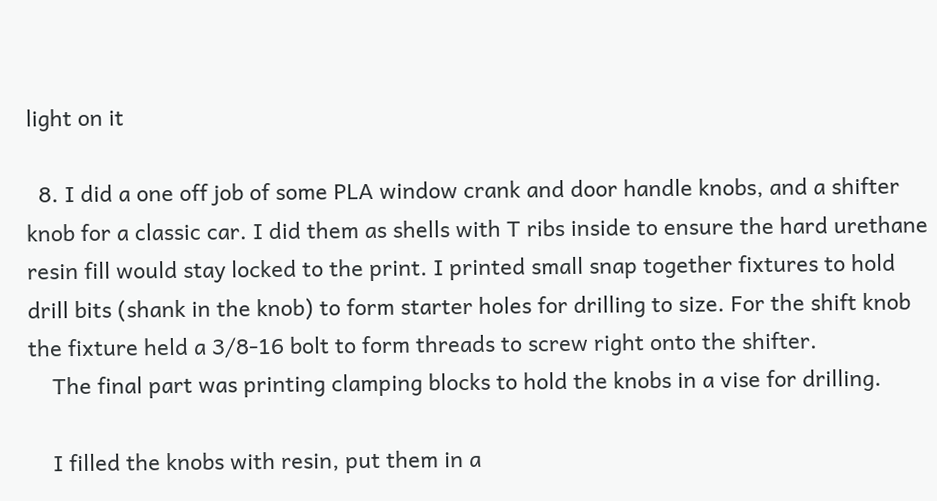light on it

  8. I did a one off job of some PLA window crank and door handle knobs, and a shifter knob for a classic car. I did them as shells with T ribs inside to ensure the hard urethane resin fill would stay locked to the print. I printed small snap together fixtures to hold drill bits (shank in the knob) to form starter holes for drilling to size. For the shift knob the fixture held a 3/8-16 bolt to form threads to screw right onto the shifter.
    The final part was printing clamping blocks to hold the knobs in a vise for drilling.

    I filled the knobs with resin, put them in a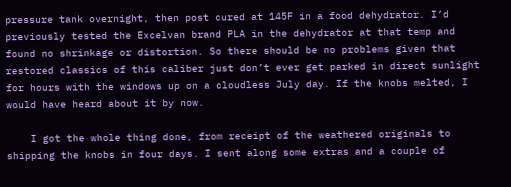pressure tank overnight, then post cured at 145F in a food dehydrator. I’d previously tested the Excelvan brand PLA in the dehydrator at that temp and found no shrinkage or distortion. So there should be no problems given that restored classics of this caliber just don’t ever get parked in direct sunlight for hours with the windows up on a cloudless July day. If the knobs melted, I would have heard about it by now.

    I got the whole thing done, from receipt of the weathered originals to shipping the knobs in four days. I sent along some extras and a couple of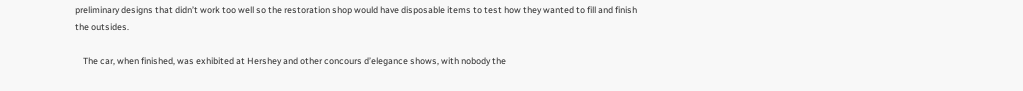preliminary designs that didn’t work too well so the restoration shop would have disposable items to test how they wanted to fill and finish the outsides.

    The car, when finished, was exhibited at Hershey and other concours d’elegance shows, with nobody the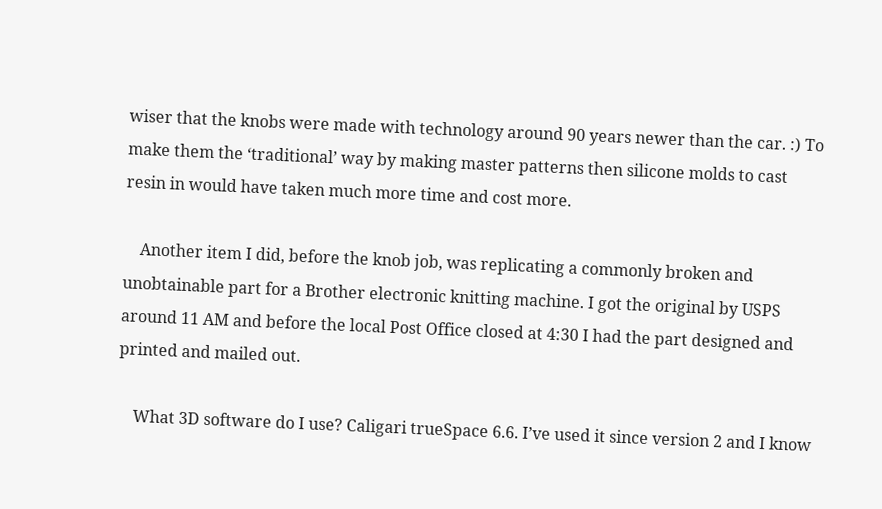wiser that the knobs were made with technology around 90 years newer than the car. :) To make them the ‘traditional’ way by making master patterns then silicone molds to cast resin in would have taken much more time and cost more.

    Another item I did, before the knob job, was replicating a commonly broken and unobtainable part for a Brother electronic knitting machine. I got the original by USPS around 11 AM and before the local Post Office closed at 4:30 I had the part designed and printed and mailed out.

    What 3D software do I use? Caligari trueSpace 6.6. I’ve used it since version 2 and I know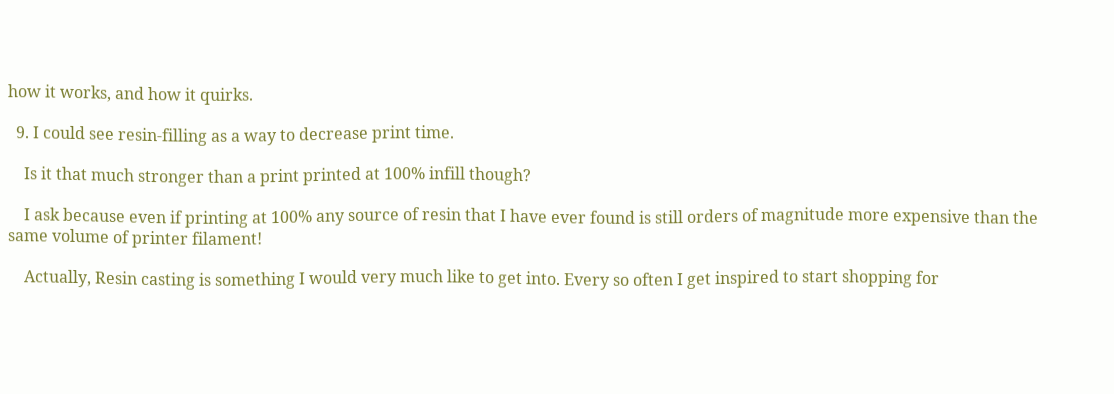how it works, and how it quirks.

  9. I could see resin-filling as a way to decrease print time.

    Is it that much stronger than a print printed at 100% infill though?

    I ask because even if printing at 100% any source of resin that I have ever found is still orders of magnitude more expensive than the same volume of printer filament!

    Actually, Resin casting is something I would very much like to get into. Every so often I get inspired to start shopping for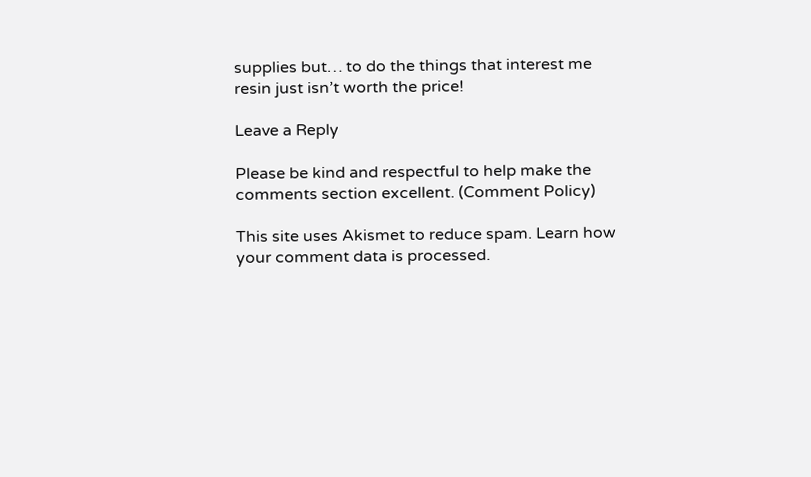supplies but… to do the things that interest me resin just isn’t worth the price!

Leave a Reply

Please be kind and respectful to help make the comments section excellent. (Comment Policy)

This site uses Akismet to reduce spam. Learn how your comment data is processed.